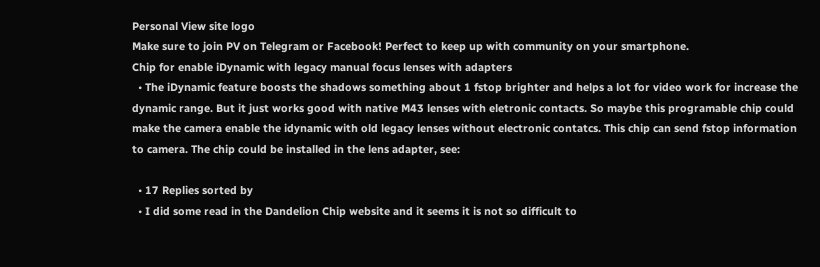Personal View site logo
Make sure to join PV on Telegram or Facebook! Perfect to keep up with community on your smartphone.
Chip for enable iDynamic with legacy manual focus lenses with adapters
  • The iDynamic feature boosts the shadows something about 1 fstop brighter and helps a lot for video work for increase the dynamic range. But it just works good with native M43 lenses with eletronic contacts. So maybe this programable chip could make the camera enable the idynamic with old legacy lenses without electronic contatcs. This chip can send fstop information to camera. The chip could be installed in the lens adapter, see:

  • 17 Replies sorted by
  • I did some read in the Dandelion Chip website and it seems it is not so difficult to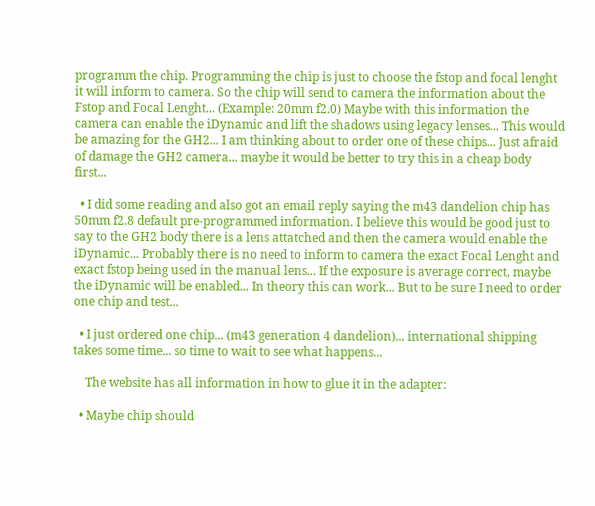programm the chip. Programming the chip is just to choose the fstop and focal lenght it will inform to camera. So the chip will send to camera the information about the Fstop and Focal Lenght... (Example: 20mm f2.0) Maybe with this information the camera can enable the iDynamic and lift the shadows using legacy lenses... This would be amazing for the GH2... I am thinking about to order one of these chips... Just afraid of damage the GH2 camera... maybe it would be better to try this in a cheap body first...

  • I did some reading and also got an email reply saying the m43 dandelion chip has 50mm f2.8 default pre-programmed information. I believe this would be good just to say to the GH2 body there is a lens attatched and then the camera would enable the iDynamic... Probably there is no need to inform to camera the exact Focal Lenght and exact fstop being used in the manual lens... If the exposure is average correct, maybe the iDynamic will be enabled... In theory this can work... But to be sure I need to order one chip and test...

  • I just ordered one chip... (m43 generation 4 dandelion)... international shipping takes some time... so time to wait to see what happens...

    The website has all information in how to glue it in the adapter:

  • Maybe chip should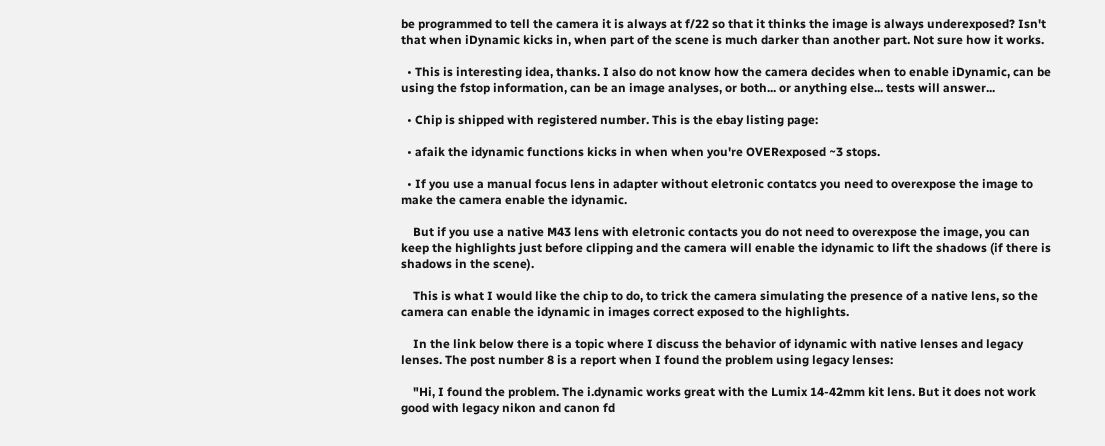be programmed to tell the camera it is always at f/22 so that it thinks the image is always underexposed? Isn't that when iDynamic kicks in, when part of the scene is much darker than another part. Not sure how it works.

  • This is interesting idea, thanks. I also do not know how the camera decides when to enable iDynamic, can be using the fstop information, can be an image analyses, or both... or anything else... tests will answer...

  • Chip is shipped with registered number. This is the ebay listing page:

  • afaik the idynamic functions kicks in when when you're OVERexposed ~3 stops.

  • If you use a manual focus lens in adapter without eletronic contatcs you need to overexpose the image to make the camera enable the idynamic.

    But if you use a native M43 lens with eletronic contacts you do not need to overexpose the image, you can keep the highlights just before clipping and the camera will enable the idynamic to lift the shadows (if there is shadows in the scene).

    This is what I would like the chip to do, to trick the camera simulating the presence of a native lens, so the camera can enable the idynamic in images correct exposed to the highlights.

    In the link below there is a topic where I discuss the behavior of idynamic with native lenses and legacy lenses. The post number 8 is a report when I found the problem using legacy lenses:

    "Hi, I found the problem. The i.dynamic works great with the Lumix 14-42mm kit lens. But it does not work good with legacy nikon and canon fd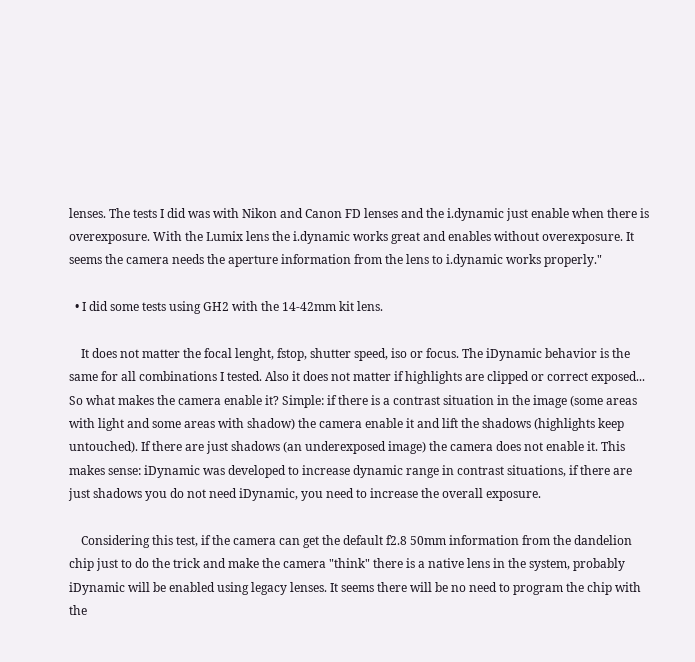lenses. The tests I did was with Nikon and Canon FD lenses and the i.dynamic just enable when there is overexposure. With the Lumix lens the i.dynamic works great and enables without overexposure. It seems the camera needs the aperture information from the lens to i.dynamic works properly."

  • I did some tests using GH2 with the 14-42mm kit lens.

    It does not matter the focal lenght, fstop, shutter speed, iso or focus. The iDynamic behavior is the same for all combinations I tested. Also it does not matter if highlights are clipped or correct exposed... So what makes the camera enable it? Simple: if there is a contrast situation in the image (some areas with light and some areas with shadow) the camera enable it and lift the shadows (highlights keep untouched). If there are just shadows (an underexposed image) the camera does not enable it. This makes sense: iDynamic was developed to increase dynamic range in contrast situations, if there are just shadows you do not need iDynamic, you need to increase the overall exposure.

    Considering this test, if the camera can get the default f2.8 50mm information from the dandelion chip just to do the trick and make the camera "think" there is a native lens in the system, probably iDynamic will be enabled using legacy lenses. It seems there will be no need to program the chip with the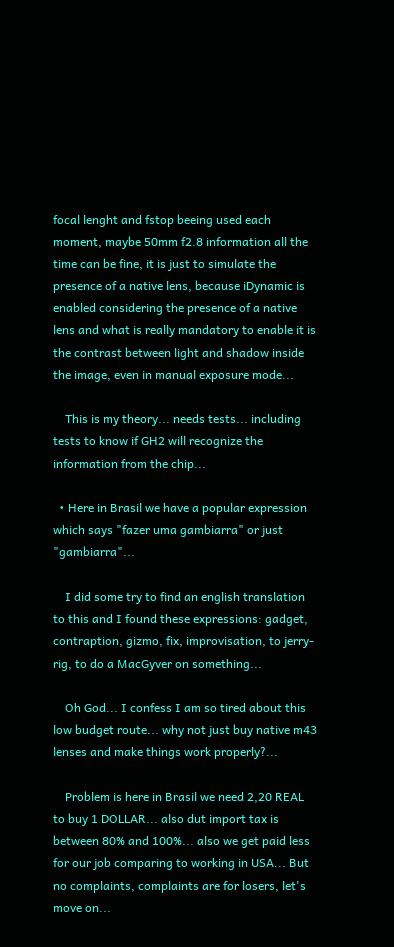focal lenght and fstop beeing used each moment, maybe 50mm f2.8 information all the time can be fine, it is just to simulate the presence of a native lens, because iDynamic is enabled considering the presence of a native lens and what is really mandatory to enable it is the contrast between light and shadow inside the image, even in manual exposure mode...

    This is my theory... needs tests... including tests to know if GH2 will recognize the information from the chip...

  • Here in Brasil we have a popular expression which says "fazer uma gambiarra" or just "gambiarra"...

    I did some try to find an english translation to this and I found these expressions: gadget, contraption, gizmo, fix, improvisation, to jerry-rig, to do a MacGyver on something...

    Oh God... I confess I am so tired about this low budget route... why not just buy native m43 lenses and make things work properly?...

    Problem is here in Brasil we need 2,20 REAL to buy 1 DOLLAR... also dut import tax is between 80% and 100%... also we get paid less for our job comparing to working in USA... But no complaints, complaints are for losers, let's move on...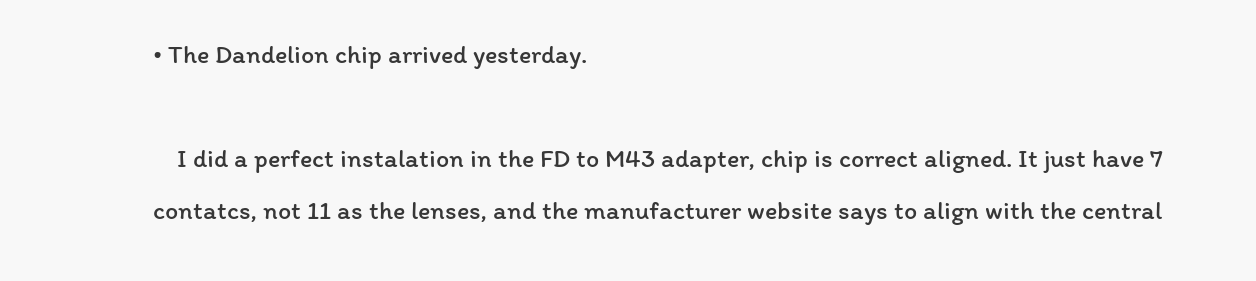• The Dandelion chip arrived yesterday.

    I did a perfect instalation in the FD to M43 adapter, chip is correct aligned. It just have 7 contatcs, not 11 as the lenses, and the manufacturer website says to align with the central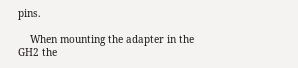pins.

    When mounting the adapter in the GH2 the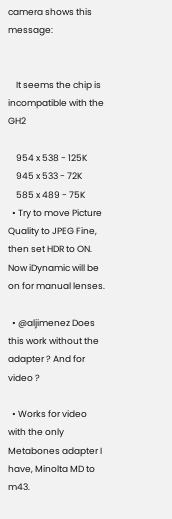camera shows this message:


    It seems the chip is incompatible with the GH2

    954 x 538 - 125K
    945 x 533 - 72K
    585 x 489 - 75K
  • Try to move Picture Quality to JPEG Fine, then set HDR to ON. Now iDynamic will be on for manual lenses.

  • @aljimenez Does this work without the adapter ? And for video ?

  • Works for video with the only Metabones adapter I have, Minolta MD to m43.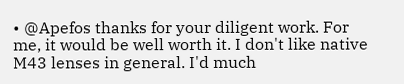• @Apefos thanks for your diligent work. For me, it would be well worth it. I don't like native M43 lenses in general. I'd much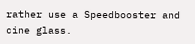rather use a Speedbooster and cine glass.